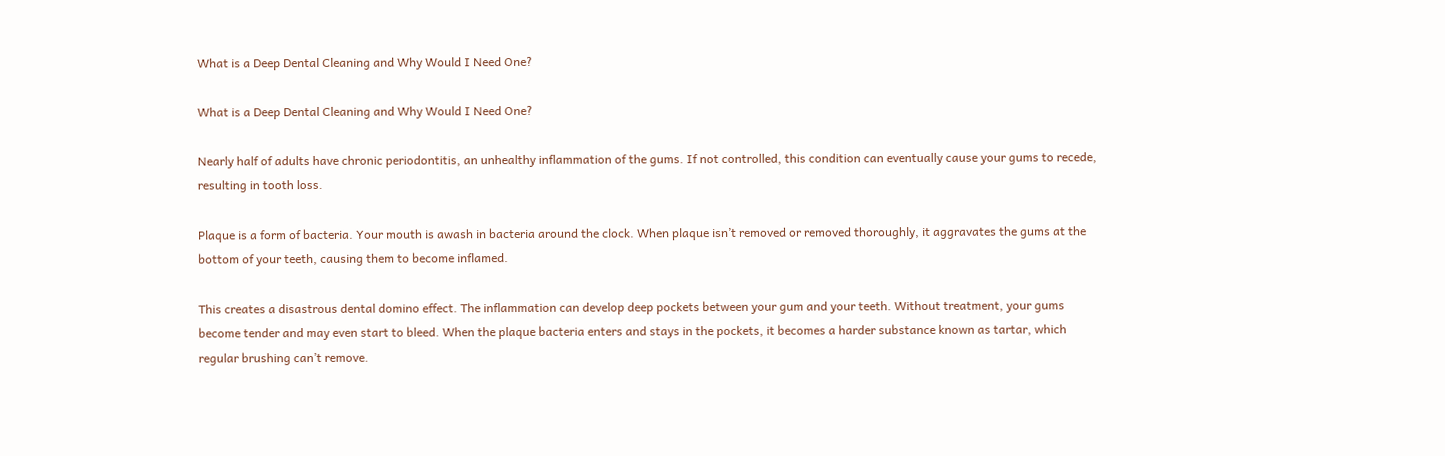What is a Deep Dental Cleaning and Why Would I Need One?

What is a Deep Dental Cleaning and Why Would I Need One?

Nearly half of adults have chronic periodontitis, an unhealthy inflammation of the gums. If not controlled, this condition can eventually cause your gums to recede, resulting in tooth loss.

Plaque is a form of bacteria. Your mouth is awash in bacteria around the clock. When plaque isn’t removed or removed thoroughly, it aggravates the gums at the bottom of your teeth, causing them to become inflamed.

This creates a disastrous dental domino effect. The inflammation can develop deep pockets between your gum and your teeth. Without treatment, your gums become tender and may even start to bleed. When the plaque bacteria enters and stays in the pockets, it becomes a harder substance known as tartar, which regular brushing can’t remove.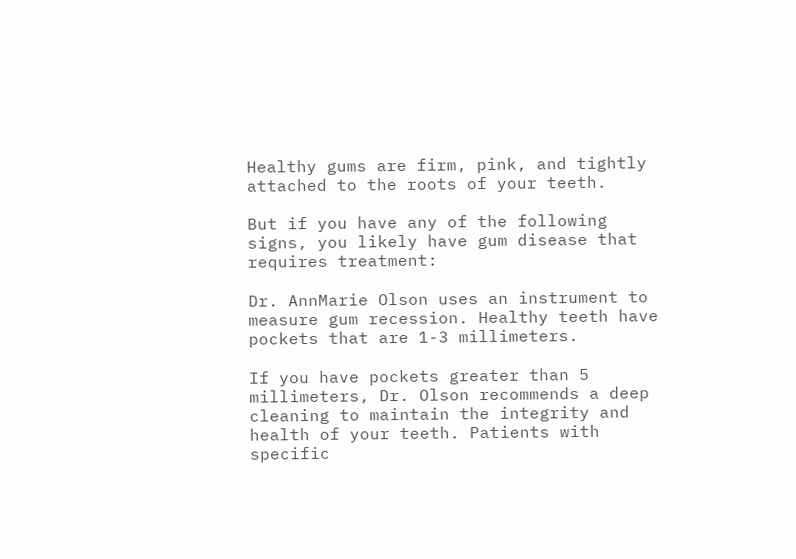Healthy gums are firm, pink, and tightly attached to the roots of your teeth.

But if you have any of the following signs, you likely have gum disease that requires treatment:

Dr. AnnMarie Olson uses an instrument to measure gum recession. Healthy teeth have pockets that are 1-3 millimeters.

If you have pockets greater than 5 millimeters, Dr. Olson recommends a deep cleaning to maintain the integrity and health of your teeth. Patients with specific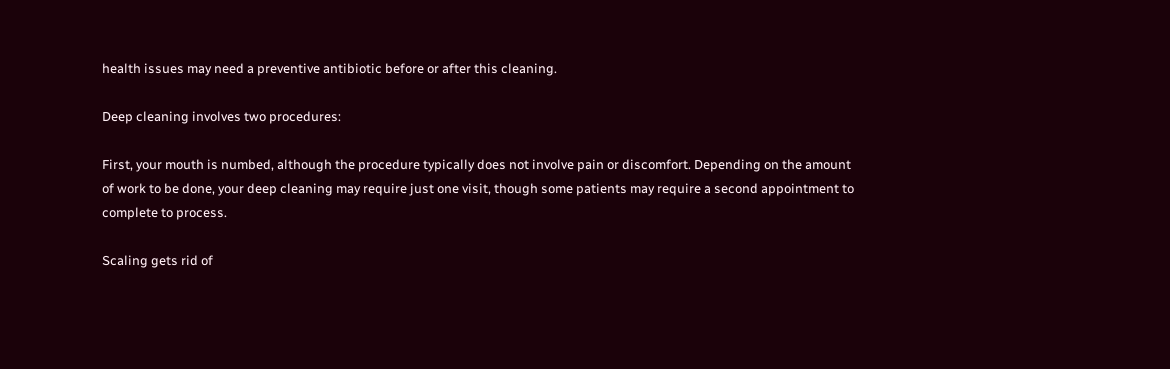health issues may need a preventive antibiotic before or after this cleaning.

Deep cleaning involves two procedures:

First, your mouth is numbed, although the procedure typically does not involve pain or discomfort. Depending on the amount of work to be done, your deep cleaning may require just one visit, though some patients may require a second appointment to complete to process.

Scaling gets rid of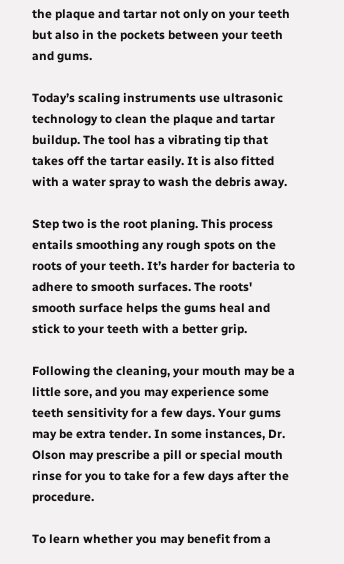the plaque and tartar not only on your teeth but also in the pockets between your teeth and gums.

Today’s scaling instruments use ultrasonic technology to clean the plaque and tartar buildup. The tool has a vibrating tip that takes off the tartar easily. It is also fitted with a water spray to wash the debris away.

Step two is the root planing. This process entails smoothing any rough spots on the roots of your teeth. It’s harder for bacteria to adhere to smooth surfaces. The roots' smooth surface helps the gums heal and stick to your teeth with a better grip.

Following the cleaning, your mouth may be a little sore, and you may experience some teeth sensitivity for a few days. Your gums may be extra tender. In some instances, Dr. Olson may prescribe a pill or special mouth rinse for you to take for a few days after the procedure.

To learn whether you may benefit from a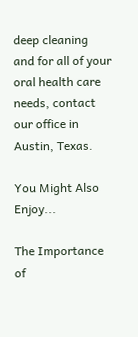deep cleaning and for all of your oral health care needs, contact our office in Austin, Texas.

You Might Also Enjoy...

The Importance of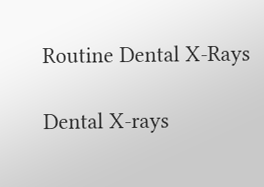Routine Dental X-Rays

Dental X-rays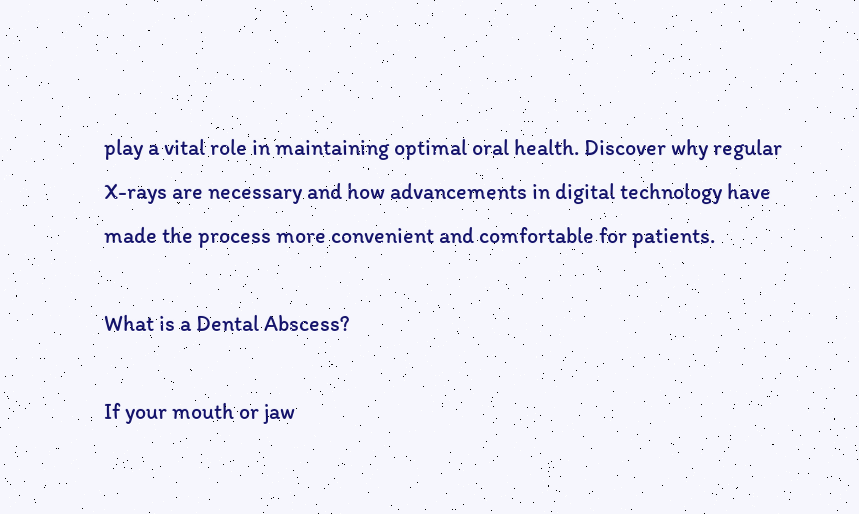play a vital role in maintaining optimal oral health. Discover why regular X-rays are necessary and how advancements in digital technology have made the process more convenient and comfortable for patients.

What is a Dental Abscess?

If your mouth or jaw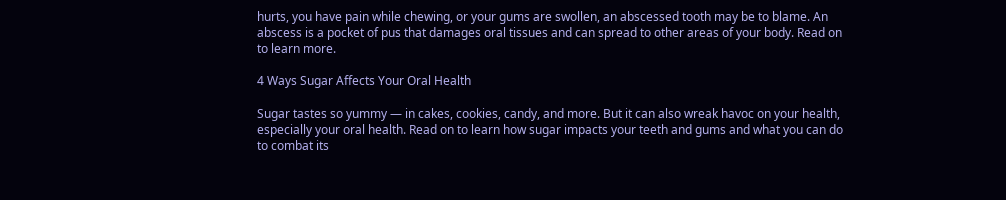hurts, you have pain while chewing, or your gums are swollen, an abscessed tooth may be to blame. An abscess is a pocket of pus that damages oral tissues and can spread to other areas of your body. Read on to learn more.

4 Ways Sugar Affects Your Oral Health

Sugar tastes so yummy — in cakes, cookies, candy, and more. But it can also wreak havoc on your health, especially your oral health. Read on to learn how sugar impacts your teeth and gums and what you can do to combat its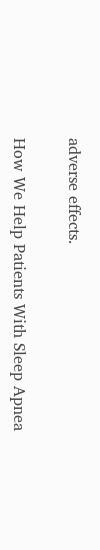adverse effects.

How We Help Patients With Sleep Apnea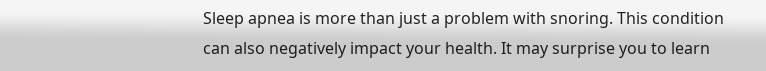Sleep apnea is more than just a problem with snoring. This condition can also negatively impact your health. It may surprise you to learn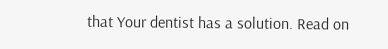that Your dentist has a solution. Read on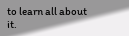to learn all about it.